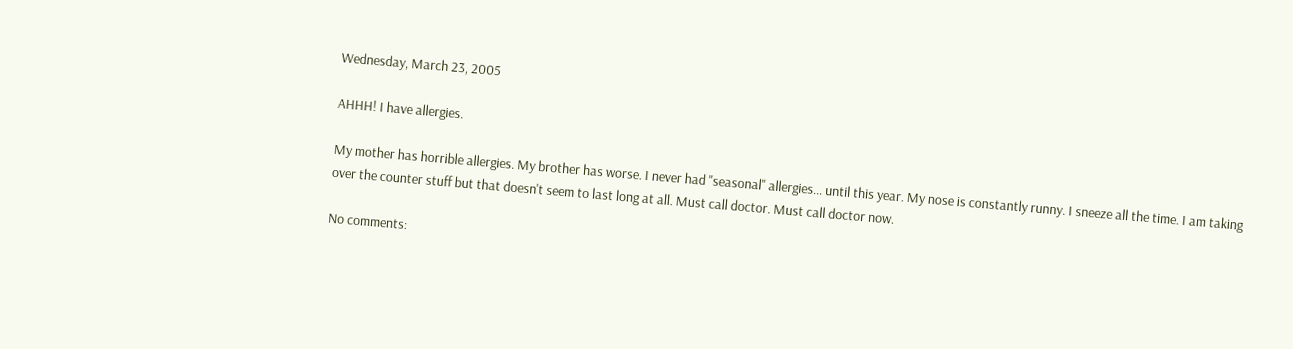Wednesday, March 23, 2005

AHHH! I have allergies.

My mother has horrible allergies. My brother has worse. I never had "seasonal" allergies... until this year. My nose is constantly runny. I sneeze all the time. I am taking over the counter stuff but that doesn't seem to last long at all. Must call doctor. Must call doctor now.

No comments: